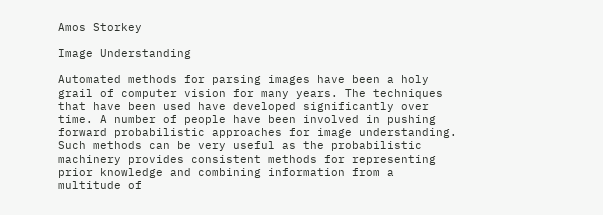Amos Storkey

Image Understanding

Automated methods for parsing images have been a holy grail of computer vision for many years. The techniques that have been used have developed significantly over time. A number of people have been involved in pushing forward probabilistic approaches for image understanding. Such methods can be very useful as the probabilistic machinery provides consistent methods for representing prior knowledge and combining information from a multitude of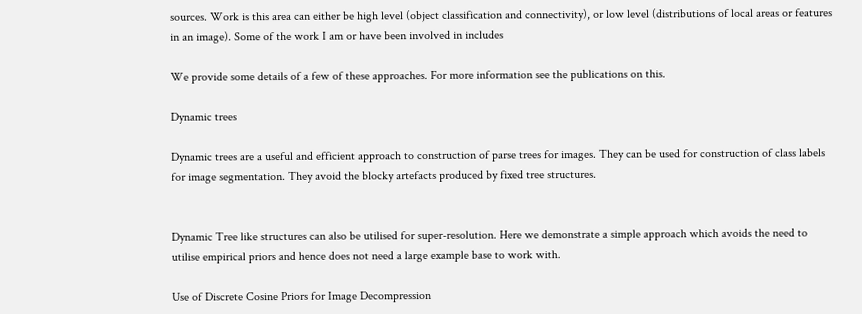sources. Work is this area can either be high level (object classification and connectivity), or low level (distributions of local areas or features in an image). Some of the work I am or have been involved in includes

We provide some details of a few of these approaches. For more information see the publications on this.

Dynamic trees

Dynamic trees are a useful and efficient approach to construction of parse trees for images. They can be used for construction of class labels for image segmentation. They avoid the blocky artefacts produced by fixed tree structures.


Dynamic Tree like structures can also be utilised for super-resolution. Here we demonstrate a simple approach which avoids the need to utilise empirical priors and hence does not need a large example base to work with.

Use of Discrete Cosine Priors for Image Decompression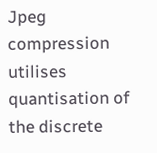Jpeg compression utilises quantisation of the discrete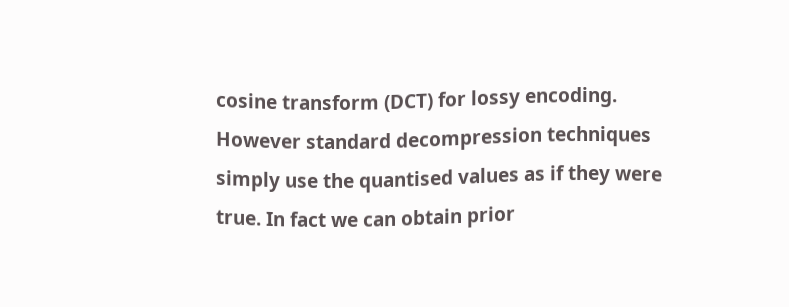cosine transform (DCT) for lossy encoding. However standard decompression techniques simply use the quantised values as if they were true. In fact we can obtain prior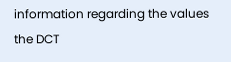information regarding the values the DCT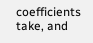coefficients take, and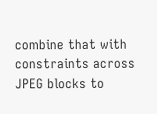combine that with constraints across JPEG blocks to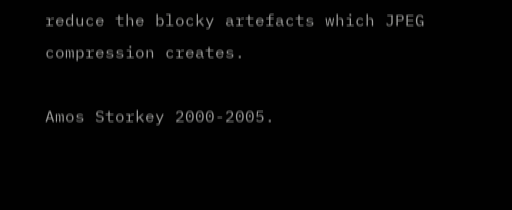reduce the blocky artefacts which JPEG compression creates.

Amos Storkey 2000-2005.